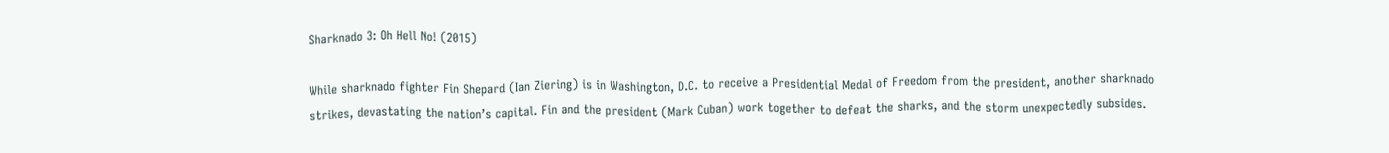Sharknado 3: Oh Hell No! (2015)

While sharknado fighter Fin Shepard (Ian Ziering) is in Washington, D.C. to receive a Presidential Medal of Freedom from the president, another sharknado strikes, devastating the nation’s capital. Fin and the president (Mark Cuban) work together to defeat the sharks, and the storm unexpectedly subsides.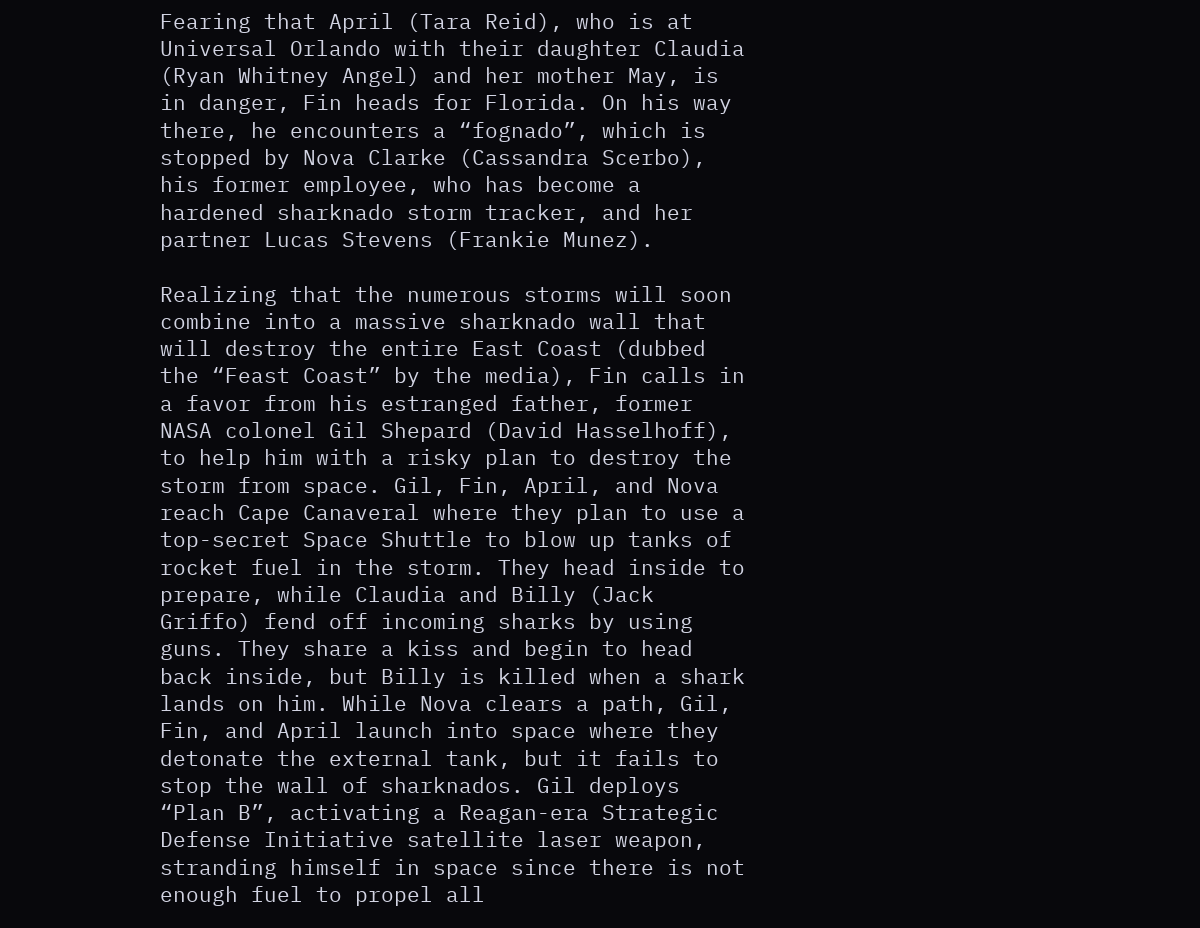Fearing that April (Tara Reid), who is at Universal Orlando with their daughter Claudia (Ryan Whitney Angel) and her mother May, is in danger, Fin heads for Florida. On his way there, he encounters a “fognado”, which is stopped by Nova Clarke (Cassandra Scerbo), his former employee, who has become a hardened sharknado storm tracker, and her partner Lucas Stevens (Frankie Munez).

Realizing that the numerous storms will soon combine into a massive sharknado wall that will destroy the entire East Coast (dubbed the “Feast Coast” by the media), Fin calls in a favor from his estranged father, former NASA colonel Gil Shepard (David Hasselhoff), to help him with a risky plan to destroy the storm from space. Gil, Fin, April, and Nova reach Cape Canaveral where they plan to use a top-secret Space Shuttle to blow up tanks of rocket fuel in the storm. They head inside to prepare, while Claudia and Billy (Jack Griffo) fend off incoming sharks by using guns. They share a kiss and begin to head back inside, but Billy is killed when a shark lands on him. While Nova clears a path, Gil, Fin, and April launch into space where they detonate the external tank, but it fails to stop the wall of sharknados. Gil deploys “Plan B”, activating a Reagan-era Strategic Defense Initiative satellite laser weapon, stranding himself in space since there is not enough fuel to propel all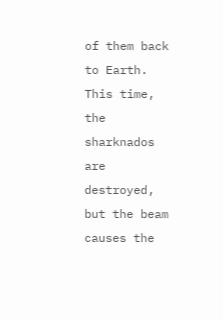of them back to Earth. This time, the sharknados are destroyed, but the beam causes the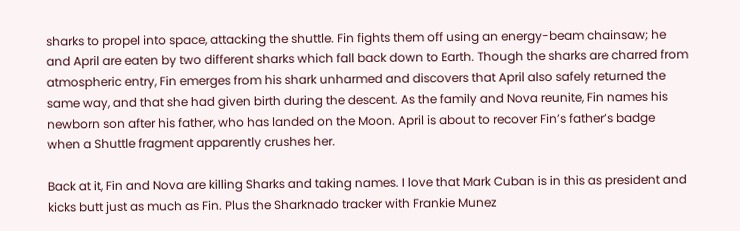sharks to propel into space, attacking the shuttle. Fin fights them off using an energy-beam chainsaw; he and April are eaten by two different sharks which fall back down to Earth. Though the sharks are charred from atmospheric entry, Fin emerges from his shark unharmed and discovers that April also safely returned the same way, and that she had given birth during the descent. As the family and Nova reunite, Fin names his newborn son after his father, who has landed on the Moon. April is about to recover Fin’s father’s badge when a Shuttle fragment apparently crushes her.

Back at it, Fin and Nova are killing Sharks and taking names. I love that Mark Cuban is in this as president and kicks butt just as much as Fin. Plus the Sharknado tracker with Frankie Munez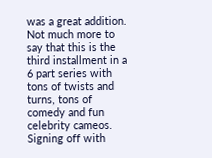was a great addition. Not much more to say that this is the third installment in a 6 part series with tons of twists and turns, tons of comedy and fun celebrity cameos. Signing off with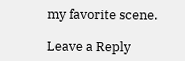my favorite scene.

Leave a Reply